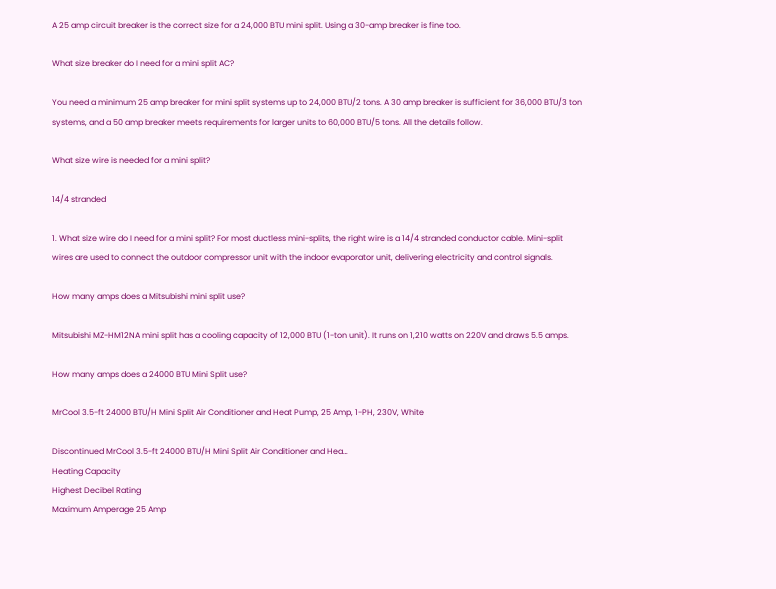A 25 amp circuit breaker is the correct size for a 24,000 BTU mini split. Using a 30-amp breaker is fine too.

What size breaker do I need for a mini split AC?

You need a minimum 25 amp breaker for mini split systems up to 24,000 BTU/2 tons. A 30 amp breaker is sufficient for 36,000 BTU/3 ton systems, and a 50 amp breaker meets requirements for larger units to 60,000 BTU/5 tons. All the details follow.

What size wire is needed for a mini split?

14/4 stranded

1. What size wire do I need for a mini split? For most ductless mini-splits, the right wire is a 14/4 stranded conductor cable. Mini-split wires are used to connect the outdoor compressor unit with the indoor evaporator unit, delivering electricity and control signals.

How many amps does a Mitsubishi mini split use?

Mitsubishi MZ-HM12NA mini split has a cooling capacity of 12,000 BTU (1-ton unit). It runs on 1,210 watts on 220V and draws 5.5 amps.

How many amps does a 24000 BTU Mini Split use?

MrCool 3.5-ft 24000 BTU/H Mini Split Air Conditioner and Heat Pump, 25 Amp, 1-PH, 230V, White

Discontinued MrCool 3.5-ft 24000 BTU/H Mini Split Air Conditioner and Hea…
Heating Capacity
Highest Decibel Rating
Maximum Amperage 25 Amp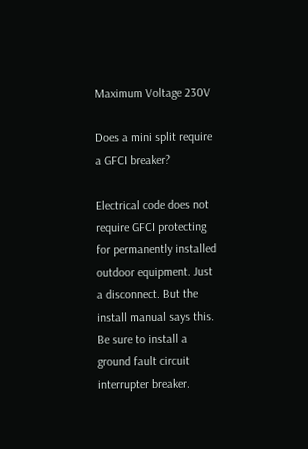Maximum Voltage 230V

Does a mini split require a GFCI breaker?

Electrical code does not require GFCI protecting for permanently installed outdoor equipment. Just a disconnect. But the install manual says this. Be sure to install a ground fault circuit interrupter breaker.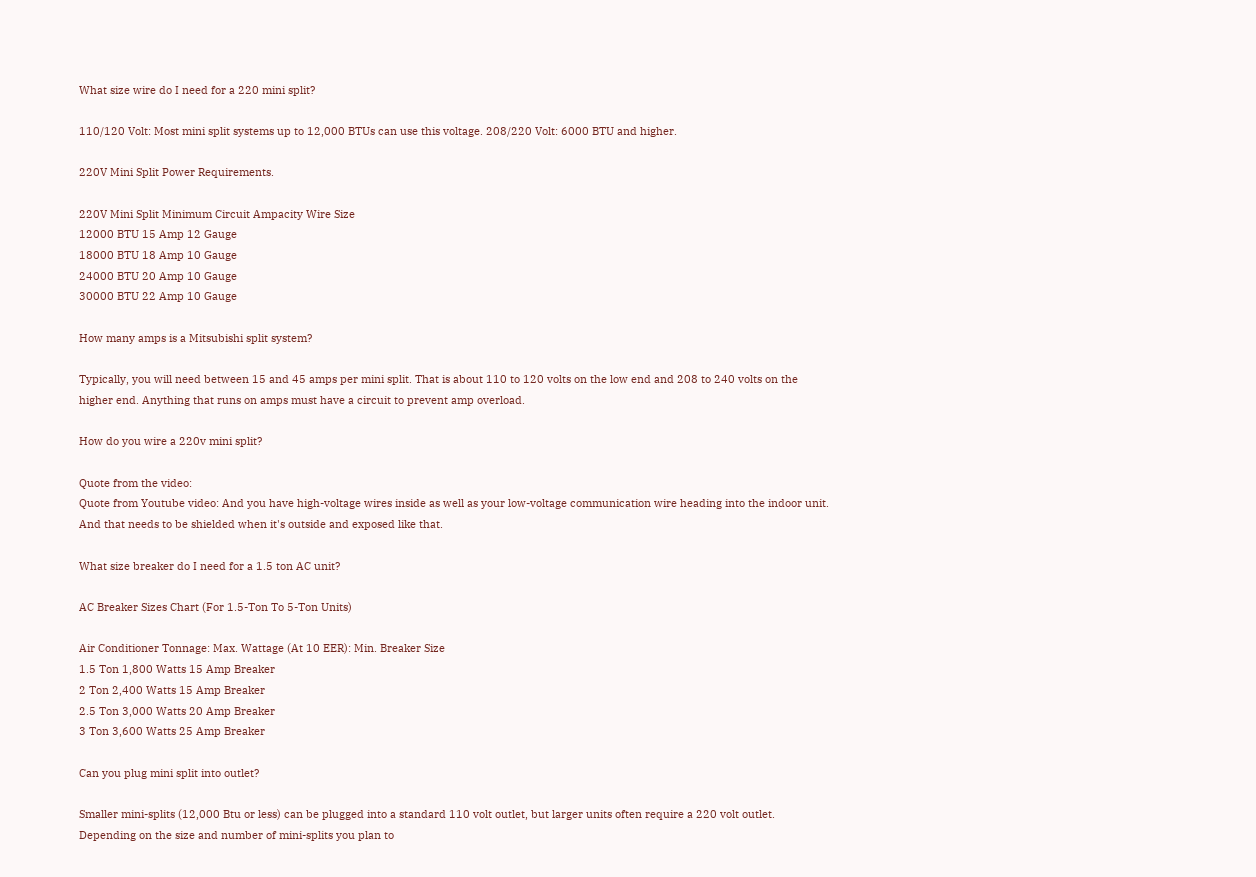What size wire do I need for a 220 mini split?

110/120 Volt: Most mini split systems up to 12,000 BTUs can use this voltage. 208/220 Volt: 6000 BTU and higher.

220V Mini Split Power Requirements.

220V Mini Split Minimum Circuit Ampacity Wire Size
12000 BTU 15 Amp 12 Gauge
18000 BTU 18 Amp 10 Gauge
24000 BTU 20 Amp 10 Gauge
30000 BTU 22 Amp 10 Gauge

How many amps is a Mitsubishi split system?

Typically, you will need between 15 and 45 amps per mini split. That is about 110 to 120 volts on the low end and 208 to 240 volts on the higher end. Anything that runs on amps must have a circuit to prevent amp overload.

How do you wire a 220v mini split?

Quote from the video:
Quote from Youtube video: And you have high-voltage wires inside as well as your low-voltage communication wire heading into the indoor unit. And that needs to be shielded when it's outside and exposed like that.

What size breaker do I need for a 1.5 ton AC unit?

AC Breaker Sizes Chart (For 1.5-Ton To 5-Ton Units)

Air Conditioner Tonnage: Max. Wattage (At 10 EER): Min. Breaker Size
1.5 Ton 1,800 Watts 15 Amp Breaker
2 Ton 2,400 Watts 15 Amp Breaker
2.5 Ton 3,000 Watts 20 Amp Breaker
3 Ton 3,600 Watts 25 Amp Breaker

Can you plug mini split into outlet?

Smaller mini-splits (12,000 Btu or less) can be plugged into a standard 110 volt outlet, but larger units often require a 220 volt outlet. Depending on the size and number of mini-splits you plan to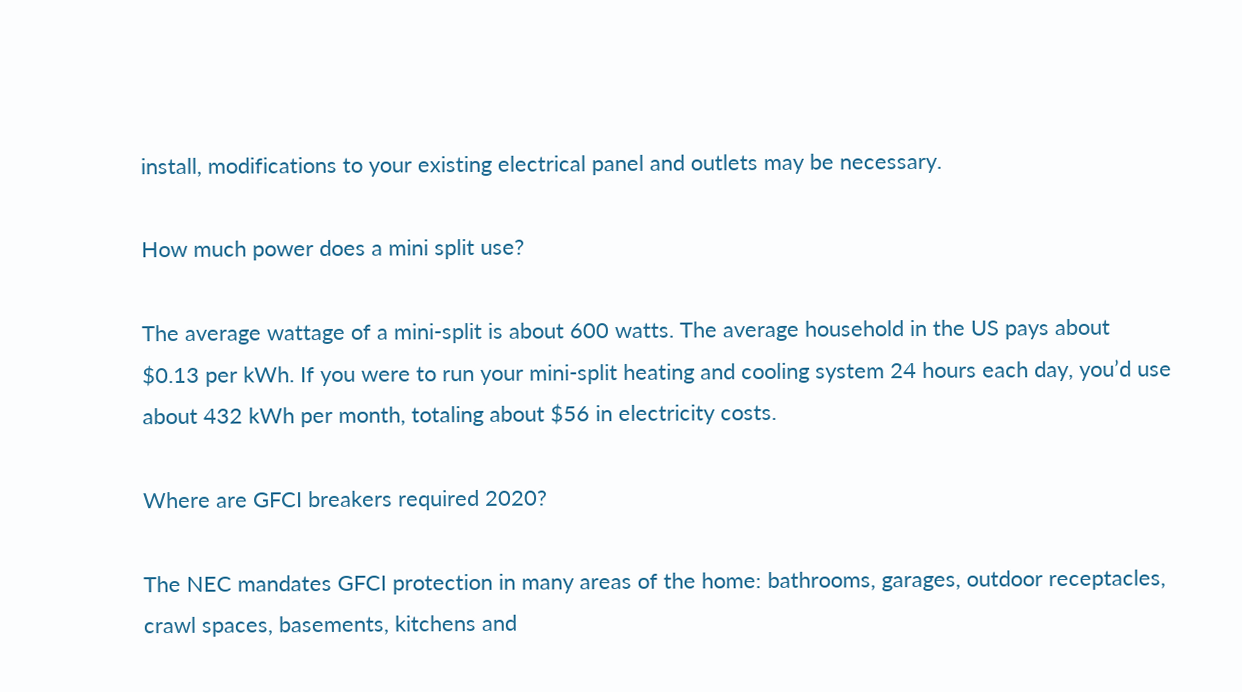install, modifications to your existing electrical panel and outlets may be necessary.

How much power does a mini split use?

The average wattage of a mini-split is about 600 watts. The average household in the US pays about $0.13 per kWh. If you were to run your mini-split heating and cooling system 24 hours each day, you’d use about 432 kWh per month, totaling about $56 in electricity costs.

Where are GFCI breakers required 2020?

The NEC mandates GFCI protection in many areas of the home: bathrooms, garages, outdoor receptacles, crawl spaces, basements, kitchens and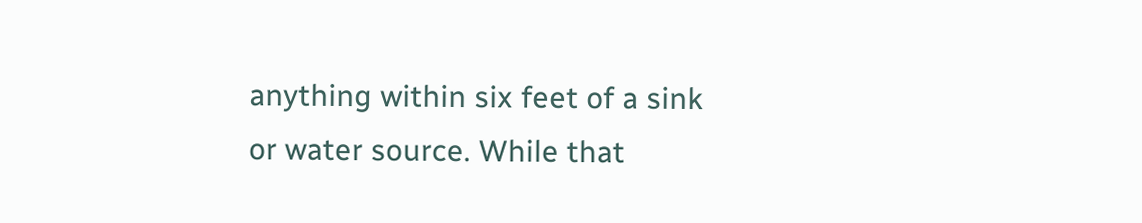anything within six feet of a sink or water source. While that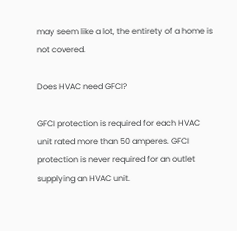may seem like a lot, the entirety of a home is not covered.

Does HVAC need GFCI?

GFCI protection is required for each HVAC unit rated more than 50 amperes. GFCI protection is never required for an outlet supplying an HVAC unit.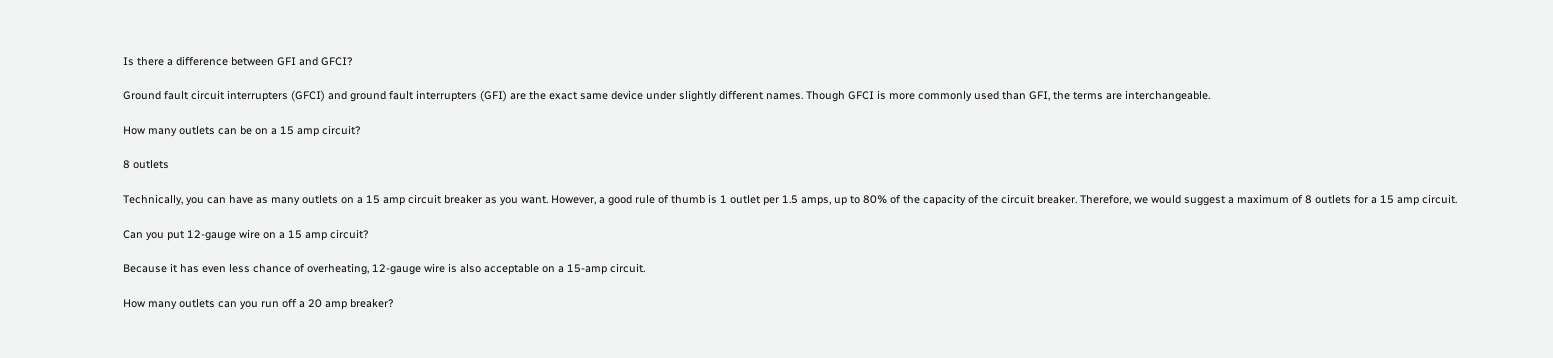Is there a difference between GFI and GFCI?

Ground fault circuit interrupters (GFCI) and ground fault interrupters (GFI) are the exact same device under slightly different names. Though GFCI is more commonly used than GFI, the terms are interchangeable.

How many outlets can be on a 15 amp circuit?

8 outlets

Technically, you can have as many outlets on a 15 amp circuit breaker as you want. However, a good rule of thumb is 1 outlet per 1.5 amps, up to 80% of the capacity of the circuit breaker. Therefore, we would suggest a maximum of 8 outlets for a 15 amp circuit.

Can you put 12-gauge wire on a 15 amp circuit?

Because it has even less chance of overheating, 12-gauge wire is also acceptable on a 15-amp circuit.

How many outlets can you run off a 20 amp breaker?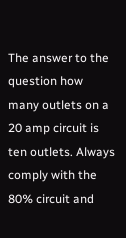The answer to the question how many outlets on a 20 amp circuit is ten outlets. Always comply with the 80% circuit and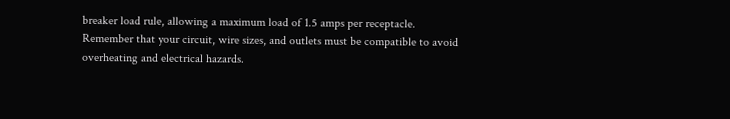breaker load rule, allowing a maximum load of 1.5 amps per receptacle. Remember that your circuit, wire sizes, and outlets must be compatible to avoid overheating and electrical hazards.